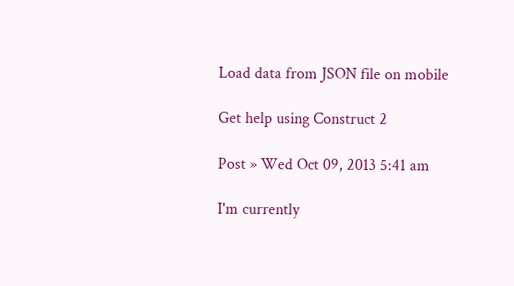Load data from JSON file on mobile

Get help using Construct 2

Post » Wed Oct 09, 2013 5:41 am

I'm currently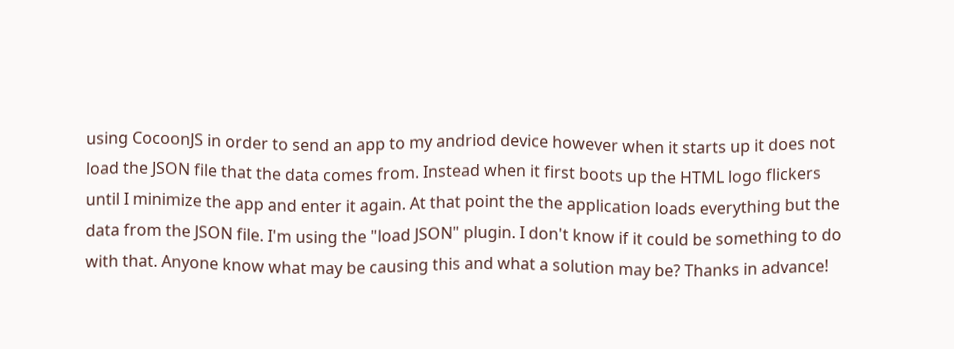using CocoonJS in order to send an app to my andriod device however when it starts up it does not load the JSON file that the data comes from. Instead when it first boots up the HTML logo flickers until I minimize the app and enter it again. At that point the the application loads everything but the data from the JSON file. I'm using the "load JSON" plugin. I don't know if it could be something to do with that. Anyone know what may be causing this and what a solution may be? Thanks in advance!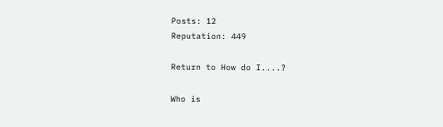Posts: 12
Reputation: 449

Return to How do I....?

Who is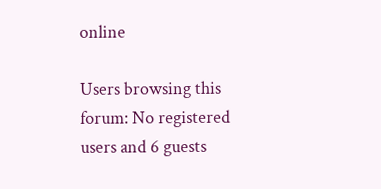online

Users browsing this forum: No registered users and 6 guests